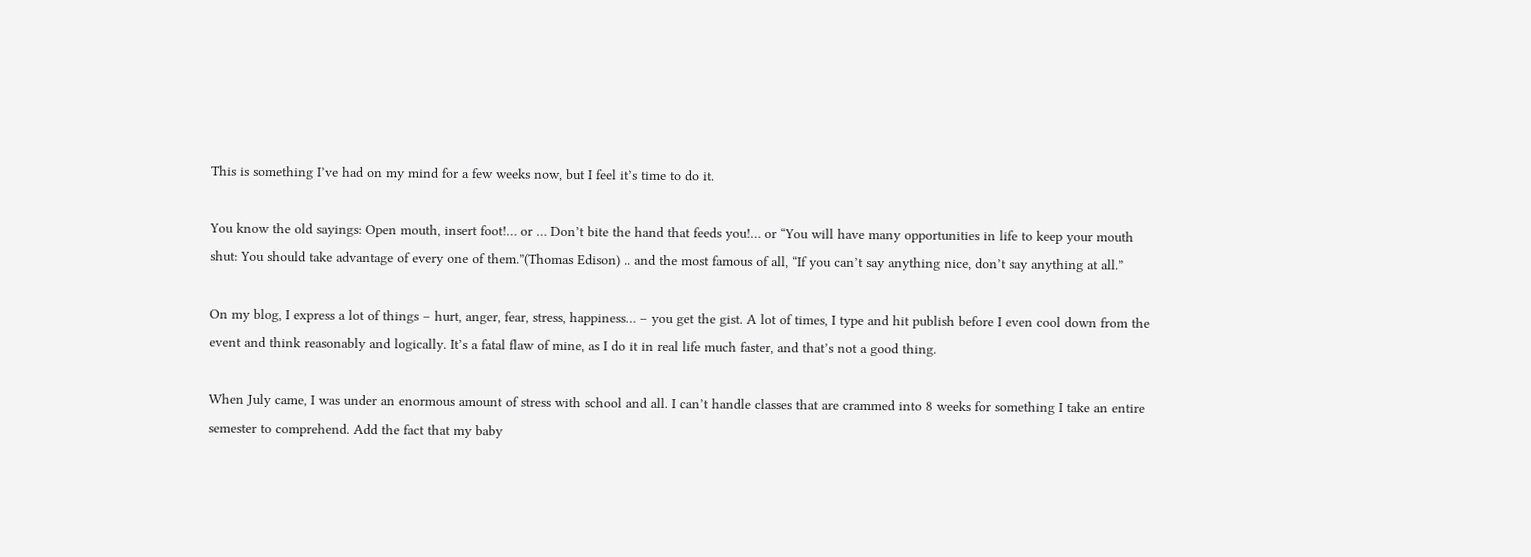This is something I’ve had on my mind for a few weeks now, but I feel it’s time to do it.

You know the old sayings: Open mouth, insert foot!… or … Don’t bite the hand that feeds you!… or “You will have many opportunities in life to keep your mouth shut: You should take advantage of every one of them.”(Thomas Edison) .. and the most famous of all, “If you can’t say anything nice, don’t say anything at all.”

On my blog, I express a lot of things – hurt, anger, fear, stress, happiness… – you get the gist. A lot of times, I type and hit publish before I even cool down from the event and think reasonably and logically. It’s a fatal flaw of mine, as I do it in real life much faster, and that’s not a good thing.

When July came, I was under an enormous amount of stress with school and all. I can’t handle classes that are crammed into 8 weeks for something I take an entire semester to comprehend. Add the fact that my baby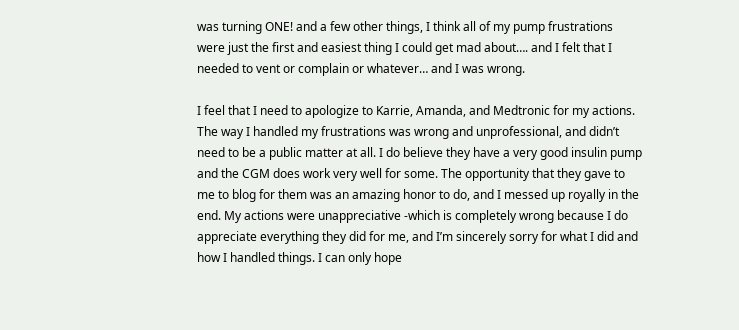was turning ONE! and a few other things, I think all of my pump frustrations were just the first and easiest thing I could get mad about…. and I felt that I needed to vent or complain or whatever… and I was wrong.

I feel that I need to apologize to Karrie, Amanda, and Medtronic for my actions. The way I handled my frustrations was wrong and unprofessional, and didn’t need to be a public matter at all. I do believe they have a very good insulin pump and the CGM does work very well for some. The opportunity that they gave to me to blog for them was an amazing honor to do, and I messed up royally in the end. My actions were unappreciative -which is completely wrong because I do appreciate everything they did for me, and I’m sincerely sorry for what I did and how I handled things. I can only hope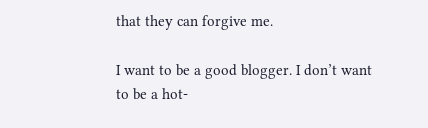that they can forgive me.

I want to be a good blogger. I don’t want to be a hot-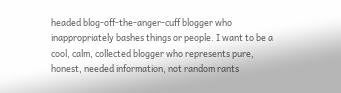headed blog-off-the-anger-cuff blogger who inappropriately bashes things or people. I want to be a cool, calm, collected blogger who represents pure, honest, needed information, not random rants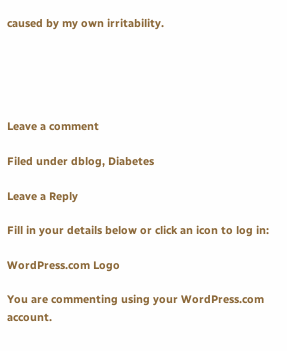caused by my own irritability.





Leave a comment

Filed under dblog, Diabetes

Leave a Reply

Fill in your details below or click an icon to log in:

WordPress.com Logo

You are commenting using your WordPress.com account.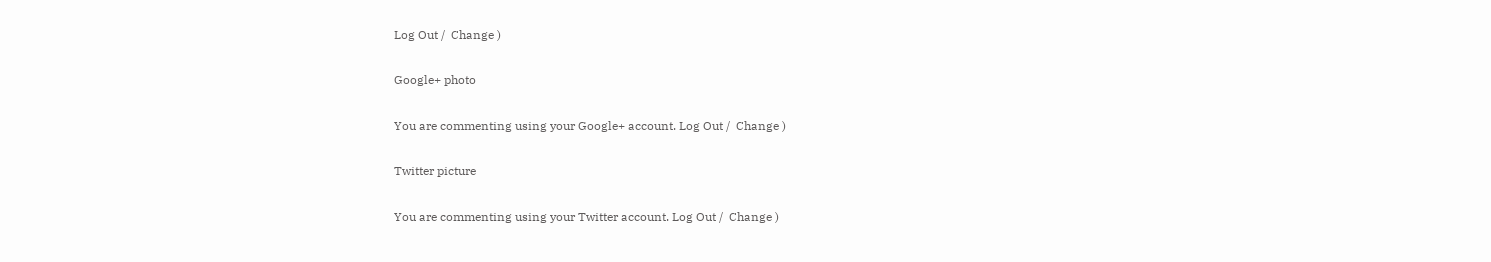Log Out /  Change )

Google+ photo

You are commenting using your Google+ account. Log Out /  Change )

Twitter picture

You are commenting using your Twitter account. Log Out /  Change )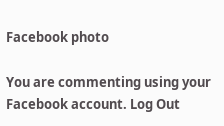Facebook photo

You are commenting using your Facebook account. Log Out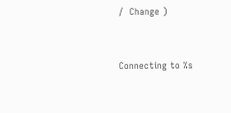/  Change )


Connecting to %s